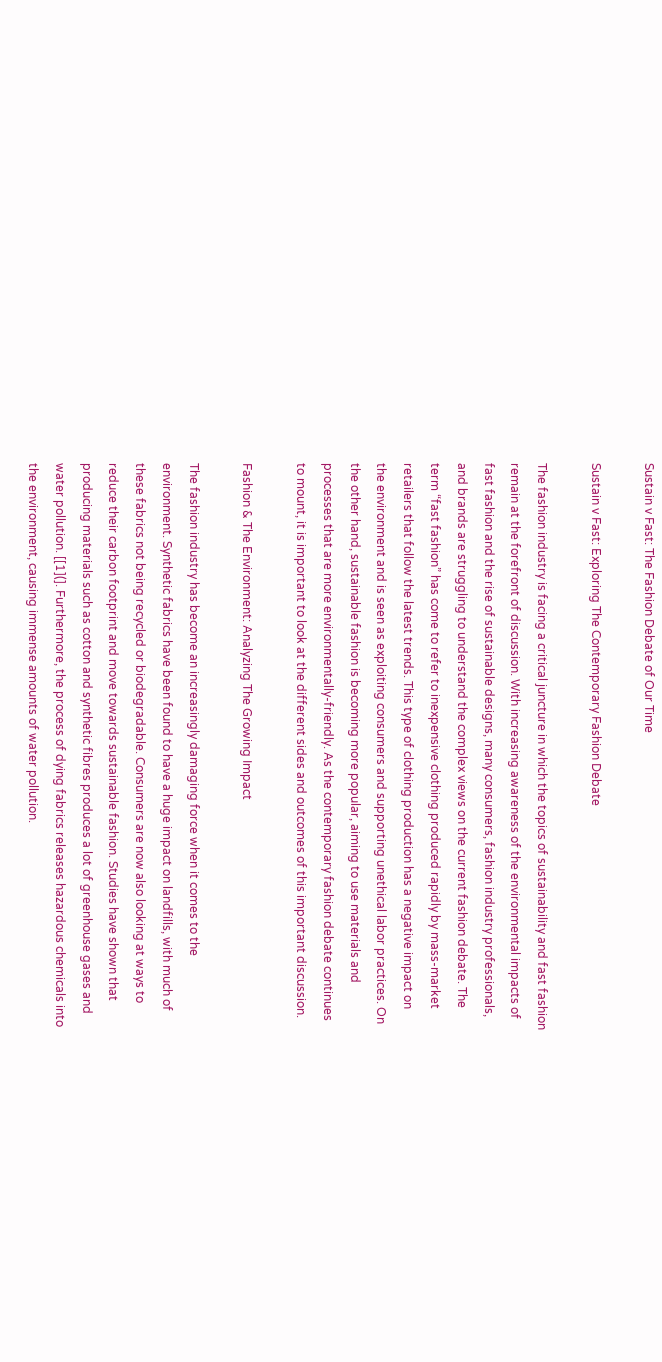Sustain v Fast: The Fashion Debate of Our Time

Sustain v Fast: Exploring The Contemporary Fashion Debate

The fashion industry is facing a critical juncture in which the topics of sustainability and fast fashion remain at the forefront of discussion. With increasing awareness of the environmental impacts of fast fashion and the rise of sustainable designs, many consumers, fashion industry professionals, and brands are struggling to understand the complex views on the current fashion debate. The term “fast fashion” has come to refer to inexpensive clothing produced rapidly by mass-market retailers that follow the latest trends. This type of clothing production has a negative impact on the environment and is seen as exploiting consumers and supporting unethical labor practices. On the other hand, sustainable fashion is becoming more popular, aiming to use materials and processes that are more environmentally-friendly. As the contemporary fashion debate continues to mount, it is important to look at the different sides and outcomes of this important discussion.

Fashion & The Environment: Analyzing The Growing Impact

The fashion industry has become an increasingly damaging force when it comes to the environment. Synthetic fabrics have been found to have a huge impact on landfills, with much of these fabrics not being recycled or biodegradable. Consumers are now also looking at ways to reduce their carbon footprint and move towards sustainable fashion. Studies have shown that producing materials such as cotton and synthetic fibres produces a lot of greenhouse gases and water pollution. [[1](]. Furthermore, the process of dying fabrics releases hazardous chemicals into the environment, causing immense amounts of water pollution.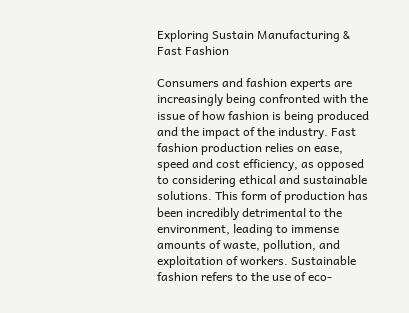Exploring Sustain Manufacturing & Fast Fashion

Consumers and fashion experts are increasingly being confronted with the issue of how fashion is being produced and the impact of the industry. Fast fashion production relies on ease, speed and cost efficiency, as opposed to considering ethical and sustainable solutions. This form of production has been incredibly detrimental to the environment, leading to immense amounts of waste, pollution, and exploitation of workers. Sustainable fashion refers to the use of eco-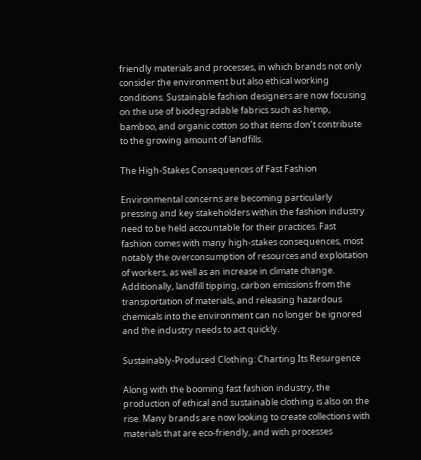friendly materials and processes, in which brands not only consider the environment but also ethical working conditions. Sustainable fashion designers are now focusing on the use of biodegradable fabrics such as hemp, bamboo, and organic cotton so that items don’t contribute to the growing amount of landfills.

The High-Stakes Consequences of Fast Fashion

Environmental concerns are becoming particularly pressing and key stakeholders within the fashion industry need to be held accountable for their practices. Fast fashion comes with many high-stakes consequences, most notably the overconsumption of resources and exploitation of workers, as well as an increase in climate change. Additionally, landfill tipping, carbon emissions from the transportation of materials, and releasing hazardous chemicals into the environment can no longer be ignored and the industry needs to act quickly.

Sustainably-Produced Clothing: Charting Its Resurgence

Along with the booming fast fashion industry, the production of ethical and sustainable clothing is also on the rise. Many brands are now looking to create collections with materials that are eco-friendly, and with processes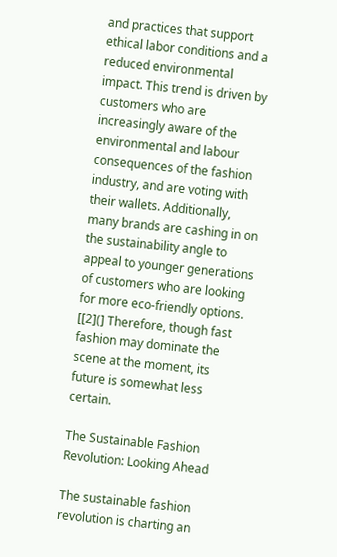and practices that support ethical labor conditions and a reduced environmental impact. This trend is driven by customers who are increasingly aware of the environmental and labour consequences of the fashion industry, and are voting with their wallets. Additionally, many brands are cashing in on the sustainability angle to appeal to younger generations of customers who are looking for more eco-friendly options. [[2](] Therefore, though fast fashion may dominate the scene at the moment, its future is somewhat less certain.

The Sustainable Fashion Revolution: Looking Ahead

The sustainable fashion revolution is charting an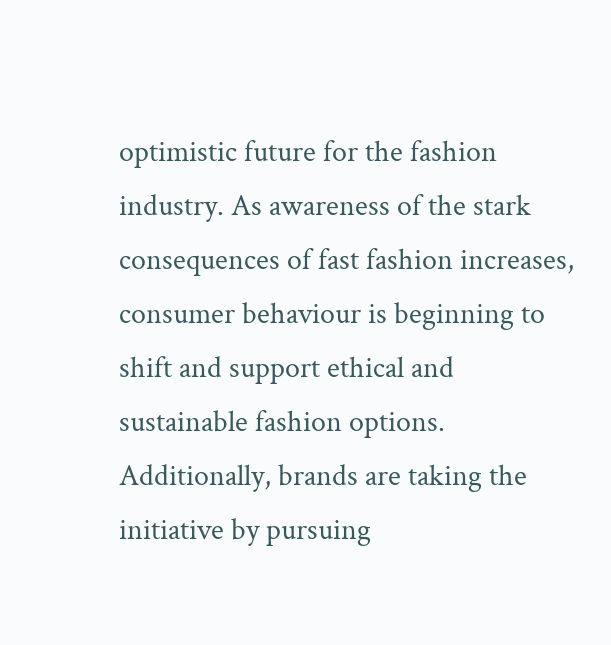optimistic future for the fashion industry. As awareness of the stark consequences of fast fashion increases, consumer behaviour is beginning to shift and support ethical and sustainable fashion options. Additionally, brands are taking the initiative by pursuing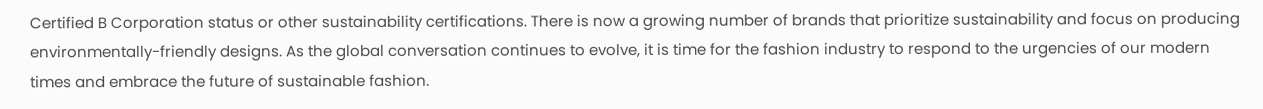Certified B Corporation status or other sustainability certifications. There is now a growing number of brands that prioritize sustainability and focus on producing environmentally-friendly designs. As the global conversation continues to evolve, it is time for the fashion industry to respond to the urgencies of our modern times and embrace the future of sustainable fashion.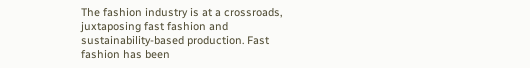The fashion industry is at a crossroads, juxtaposing fast fashion and sustainability-based production. Fast fashion has been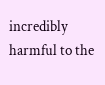incredibly harmful to the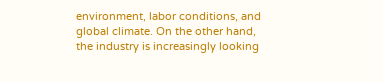environment, labor conditions, and global climate. On the other hand, the industry is increasingly looking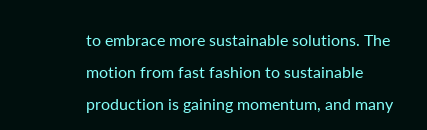to embrace more sustainable solutions. The motion from fast fashion to sustainable production is gaining momentum, and many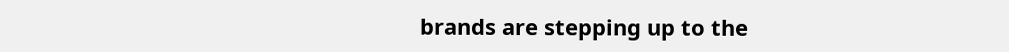brands are stepping up to the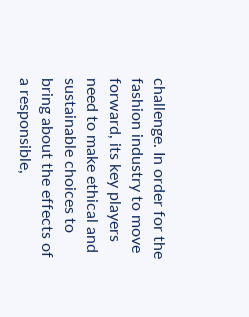challenge. In order for the fashion industry to move forward, its key players need to make ethical and sustainable choices to bring about the effects of a responsible,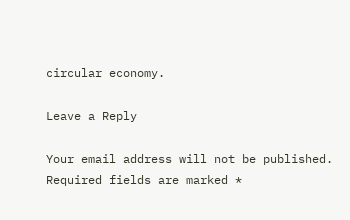circular economy.

Leave a Reply

Your email address will not be published. Required fields are marked *